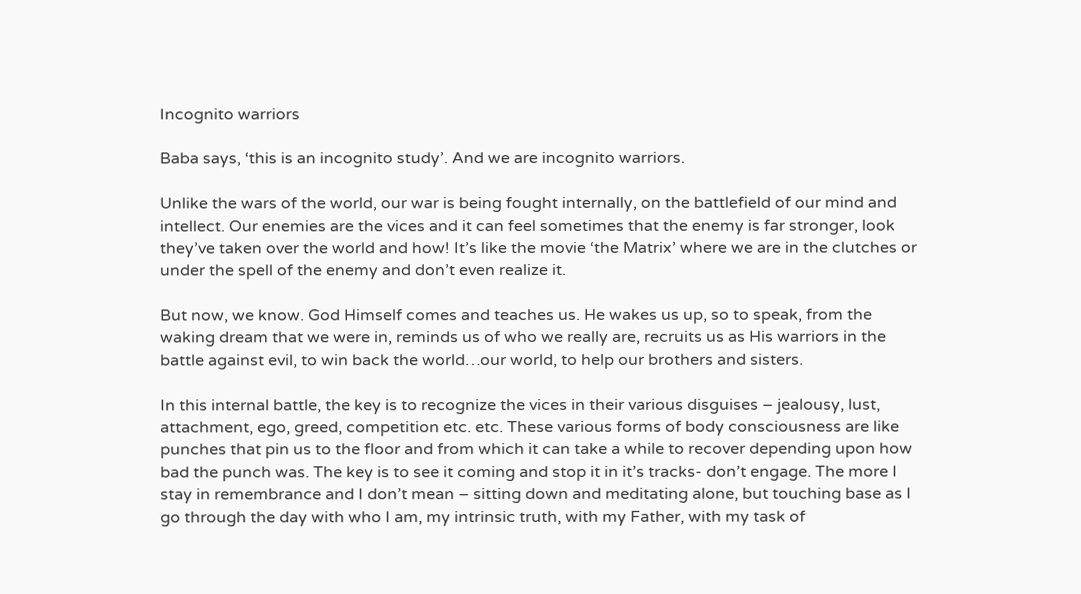Incognito warriors

Baba says, ‘this is an incognito study’. And we are incognito warriors.

Unlike the wars of the world, our war is being fought internally, on the battlefield of our mind and intellect. Our enemies are the vices and it can feel sometimes that the enemy is far stronger, look they’ve taken over the world and how! It’s like the movie ‘the Matrix’ where we are in the clutches or under the spell of the enemy and don’t even realize it.

But now, we know. God Himself comes and teaches us. He wakes us up, so to speak, from the waking dream that we were in, reminds us of who we really are, recruits us as His warriors in the battle against evil, to win back the world…our world, to help our brothers and sisters.

In this internal battle, the key is to recognize the vices in their various disguises – jealousy, lust, attachment, ego, greed, competition etc. etc. These various forms of body consciousness are like punches that pin us to the floor and from which it can take a while to recover depending upon how bad the punch was. The key is to see it coming and stop it in it’s tracks- don’t engage. The more I stay in remembrance and I don’t mean – sitting down and meditating alone, but touching base as I go through the day with who I am, my intrinsic truth, with my Father, with my task of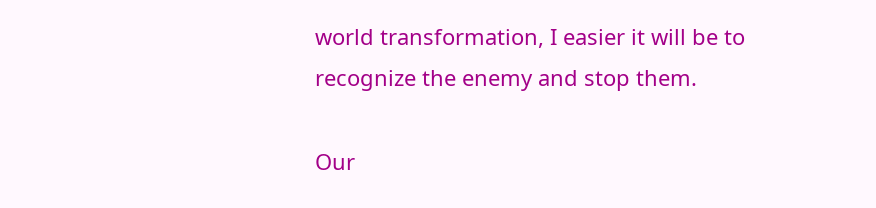world transformation, I easier it will be to recognize the enemy and stop them.

Our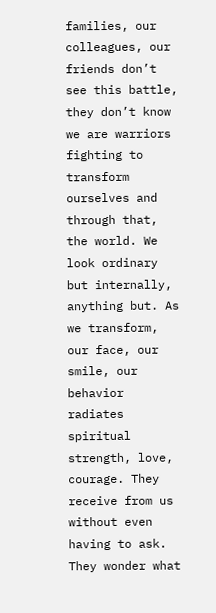families, our colleagues, our friends don’t see this battle, they don’t know we are warriors fighting to transform ourselves and through that, the world. We look ordinary but internally, anything but. As we transform, our face, our smile, our behavior radiates spiritual strength, love, courage. They receive from us without even having to ask. They wonder what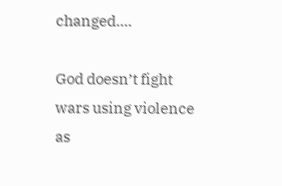changed….

God doesn’t fight wars using violence as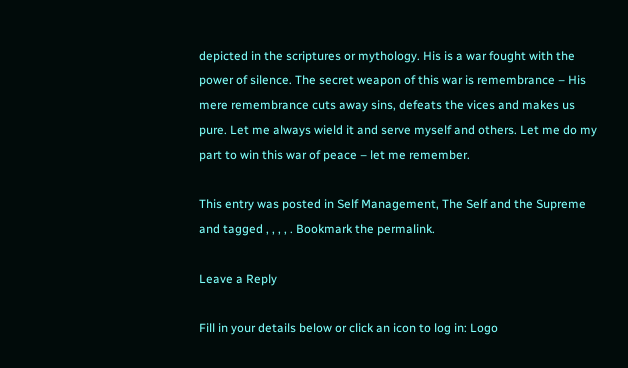depicted in the scriptures or mythology. His is a war fought with the power of silence. The secret weapon of this war is remembrance – His mere remembrance cuts away sins, defeats the vices and makes us pure. Let me always wield it and serve myself and others. Let me do my part to win this war of peace – let me remember.

This entry was posted in Self Management, The Self and the Supreme and tagged , , , , . Bookmark the permalink.

Leave a Reply

Fill in your details below or click an icon to log in: Logo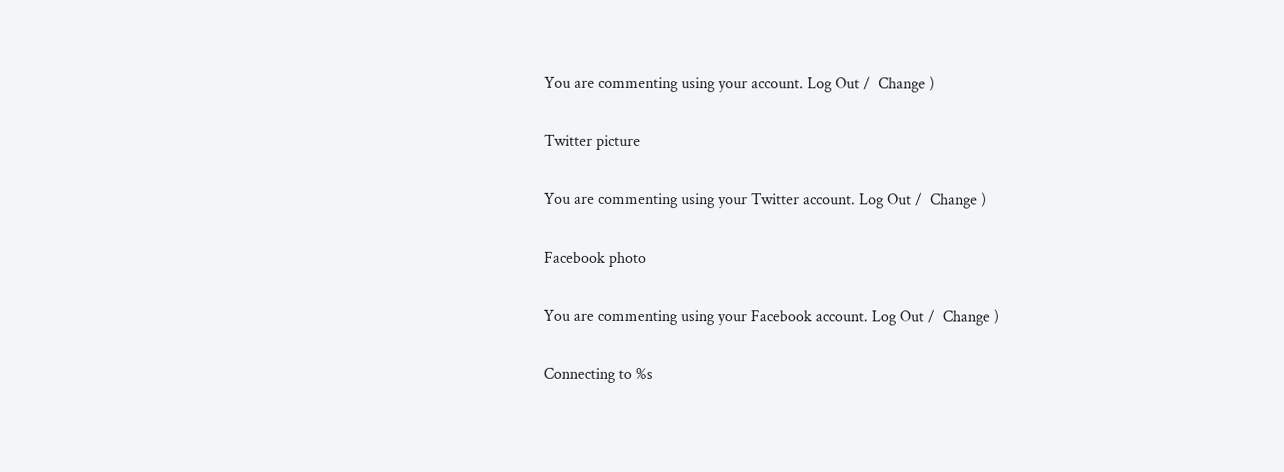You are commenting using your account. Log Out /  Change )

Twitter picture

You are commenting using your Twitter account. Log Out /  Change )

Facebook photo

You are commenting using your Facebook account. Log Out /  Change )

Connecting to %s